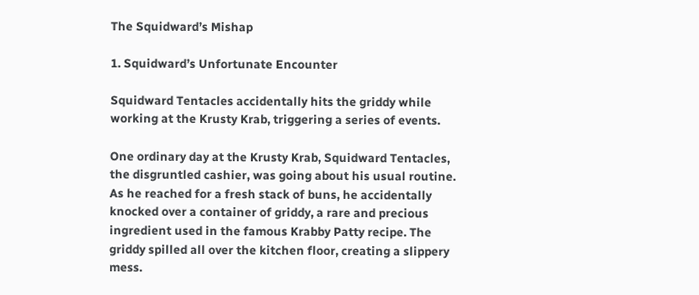The Squidward’s Mishap

1. Squidward’s Unfortunate Encounter

Squidward Tentacles accidentally hits the griddy while working at the Krusty Krab, triggering a series of events.

One ordinary day at the Krusty Krab, Squidward Tentacles, the disgruntled cashier, was going about his usual routine. As he reached for a fresh stack of buns, he accidentally knocked over a container of griddy, a rare and precious ingredient used in the famous Krabby Patty recipe. The griddy spilled all over the kitchen floor, creating a slippery mess.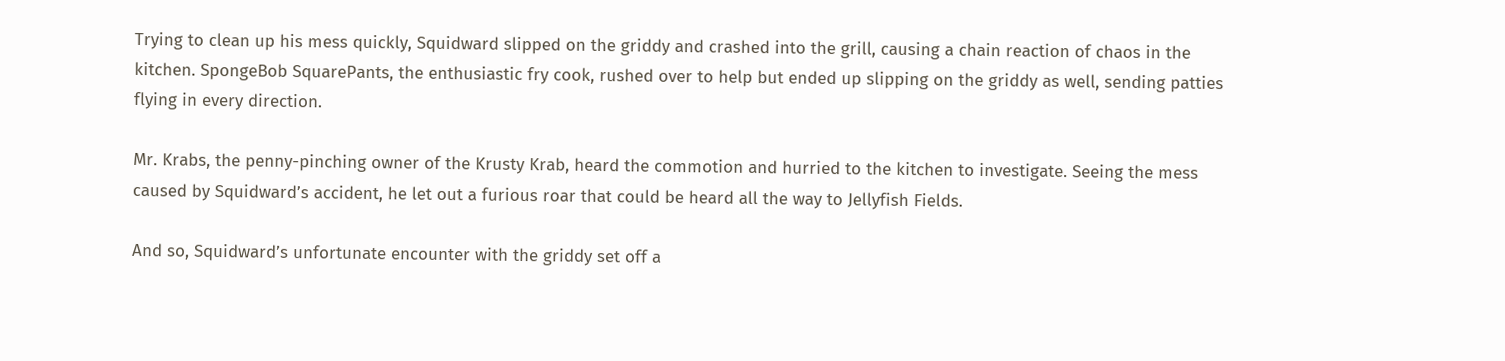Trying to clean up his mess quickly, Squidward slipped on the griddy and crashed into the grill, causing a chain reaction of chaos in the kitchen. SpongeBob SquarePants, the enthusiastic fry cook, rushed over to help but ended up slipping on the griddy as well, sending patties flying in every direction.

Mr. Krabs, the penny-pinching owner of the Krusty Krab, heard the commotion and hurried to the kitchen to investigate. Seeing the mess caused by Squidward’s accident, he let out a furious roar that could be heard all the way to Jellyfish Fields.

And so, Squidward’s unfortunate encounter with the griddy set off a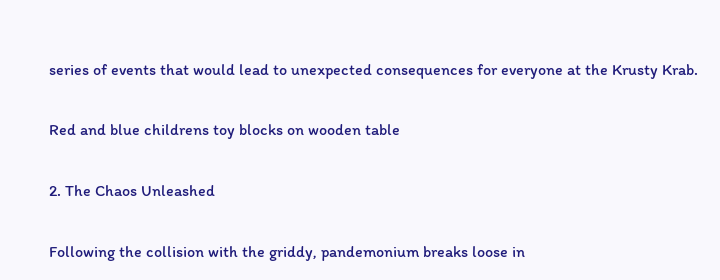series of events that would lead to unexpected consequences for everyone at the Krusty Krab.

Red and blue childrens toy blocks on wooden table

2. The Chaos Unleashed

Following the collision with the griddy, pandemonium breaks loose in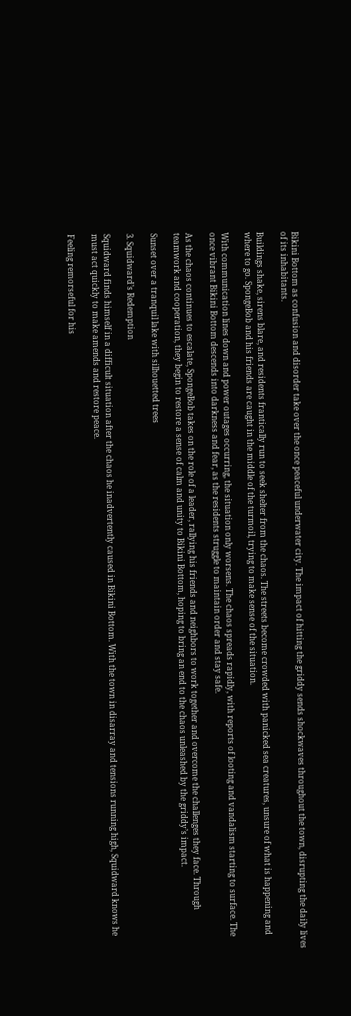Bikini Bottom as confusion and disorder take over the once peaceful underwater city. The impact of hitting the griddy sends shockwaves throughout the town, disrupting the daily lives of its inhabitants.

Buildings shake, sirens blare, and residents frantically run to seek shelter from the chaos. The streets become crowded with panicked sea creatures, unsure of what is happening and where to go. SpongeBob and his friends are caught in the middle of the turmoil, trying to make sense of the situation.

With communication lines down and power outages occurring, the situation only worsens. The chaos spreads rapidly, with reports of looting and vandalism starting to surface. The once vibrant Bikini Bottom descends into darkness and fear, as the residents struggle to maintain order and stay safe.

As the chaos continues to escalate, SpongeBob takes on the role of a leader, rallying his friends and neighbors to work together and overcome the challenges they face. Through teamwork and cooperation, they begin to restore a sense of calm and unity to Bikini Bottom, hoping to bring an end to the chaos unleashed by the griddy’s impact.

Sunset over a tranquil lake with silhouetted trees

3. Squidward’s Redemption

Squidward finds himself in a difficult situation after the chaos he inadvertently caused in Bikini Bottom. With the town in disarray and tensions running high, Squidward knows he must act quickly to make amends and restore peace.

Feeling remorseful for his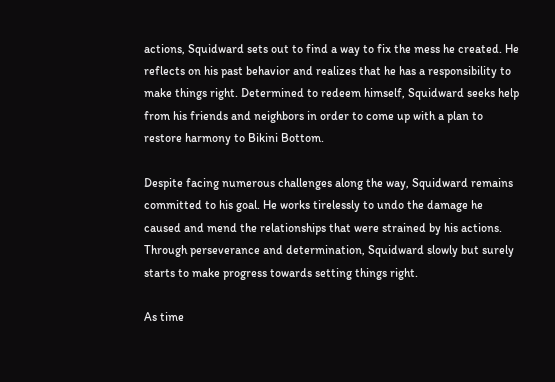actions, Squidward sets out to find a way to fix the mess he created. He reflects on his past behavior and realizes that he has a responsibility to make things right. Determined to redeem himself, Squidward seeks help from his friends and neighbors in order to come up with a plan to restore harmony to Bikini Bottom.

Despite facing numerous challenges along the way, Squidward remains committed to his goal. He works tirelessly to undo the damage he caused and mend the relationships that were strained by his actions. Through perseverance and determination, Squidward slowly but surely starts to make progress towards setting things right.

As time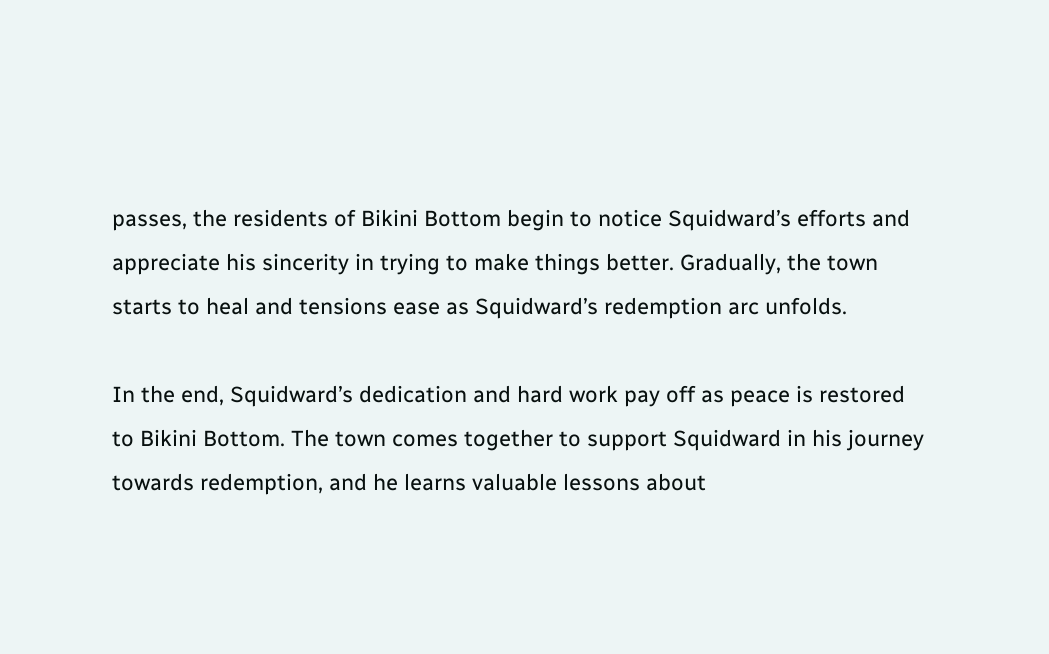passes, the residents of Bikini Bottom begin to notice Squidward’s efforts and appreciate his sincerity in trying to make things better. Gradually, the town starts to heal and tensions ease as Squidward’s redemption arc unfolds.

In the end, Squidward’s dedication and hard work pay off as peace is restored to Bikini Bottom. The town comes together to support Squidward in his journey towards redemption, and he learns valuable lessons about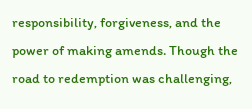responsibility, forgiveness, and the power of making amends. Though the road to redemption was challenging,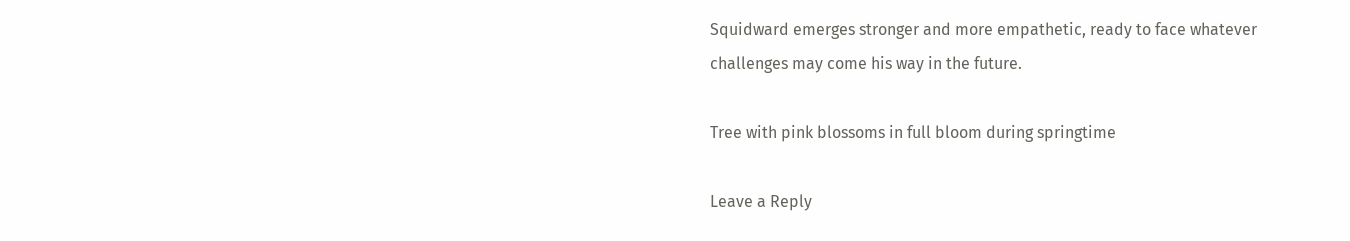Squidward emerges stronger and more empathetic, ready to face whatever challenges may come his way in the future.

Tree with pink blossoms in full bloom during springtime

Leave a Reply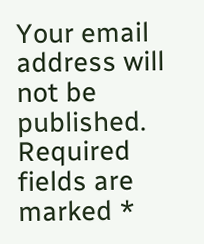Your email address will not be published. Required fields are marked *